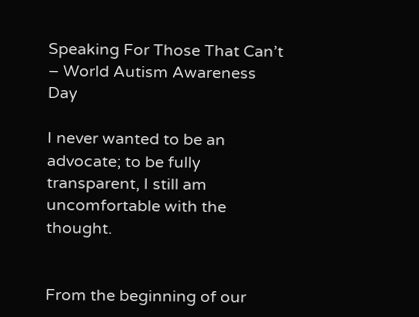Speaking For Those That Can’t – World Autism Awareness Day

I never wanted to be an advocate; to be fully transparent, I still am uncomfortable with the thought.


From the beginning of our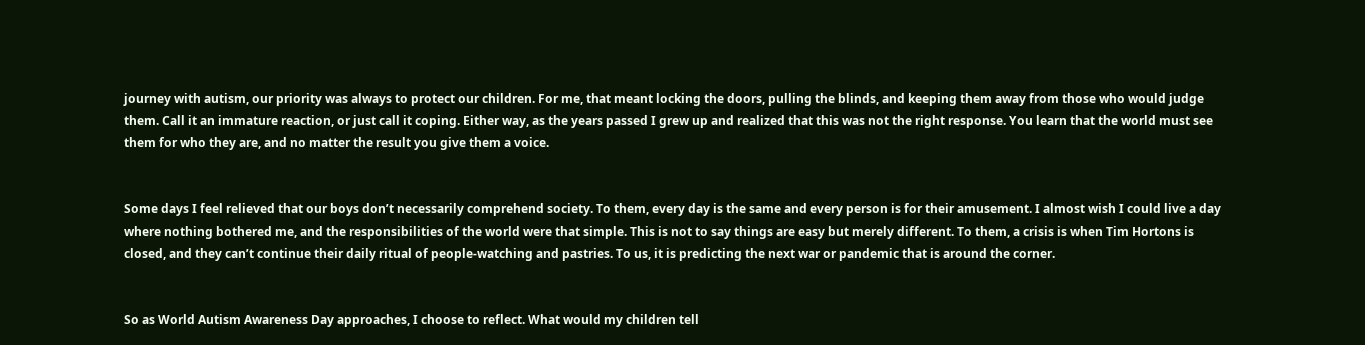journey with autism, our priority was always to protect our children. For me, that meant locking the doors, pulling the blinds, and keeping them away from those who would judge them. Call it an immature reaction, or just call it coping. Either way, as the years passed I grew up and realized that this was not the right response. You learn that the world must see them for who they are, and no matter the result you give them a voice.


Some days I feel relieved that our boys don’t necessarily comprehend society. To them, every day is the same and every person is for their amusement. I almost wish I could live a day where nothing bothered me, and the responsibilities of the world were that simple. This is not to say things are easy but merely different. To them, a crisis is when Tim Hortons is closed, and they can’t continue their daily ritual of people-watching and pastries. To us, it is predicting the next war or pandemic that is around the corner.


So as World Autism Awareness Day approaches, I choose to reflect. What would my children tell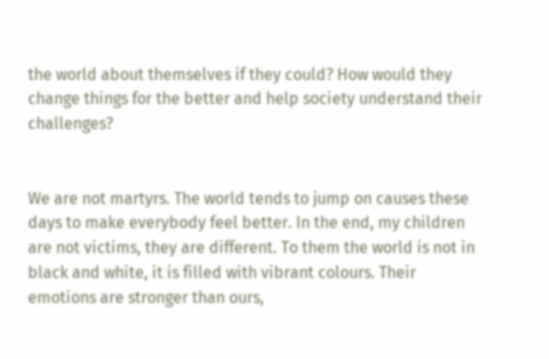the world about themselves if they could? How would they change things for the better and help society understand their challenges?


We are not martyrs. The world tends to jump on causes these days to make everybody feel better. In the end, my children are not victims, they are different. To them the world is not in black and white, it is filled with vibrant colours. Their emotions are stronger than ours,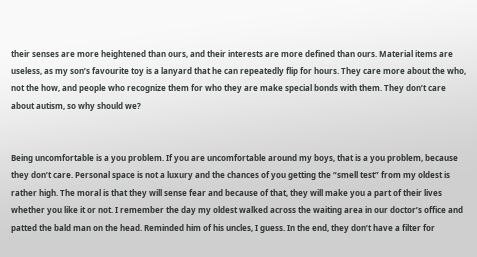their senses are more heightened than ours, and their interests are more defined than ours. Material items are useless, as my son’s favourite toy is a lanyard that he can repeatedly flip for hours. They care more about the who, not the how, and people who recognize them for who they are make special bonds with them. They don’t care about autism, so why should we?


Being uncomfortable is a you problem. If you are uncomfortable around my boys, that is a you problem, because they don’t care. Personal space is not a luxury and the chances of you getting the “smell test” from my oldest is rather high. The moral is that they will sense fear and because of that, they will make you a part of their lives whether you like it or not. I remember the day my oldest walked across the waiting area in our doctor’s office and patted the bald man on the head. Reminded him of his uncles, I guess. In the end, they don’t have a filter for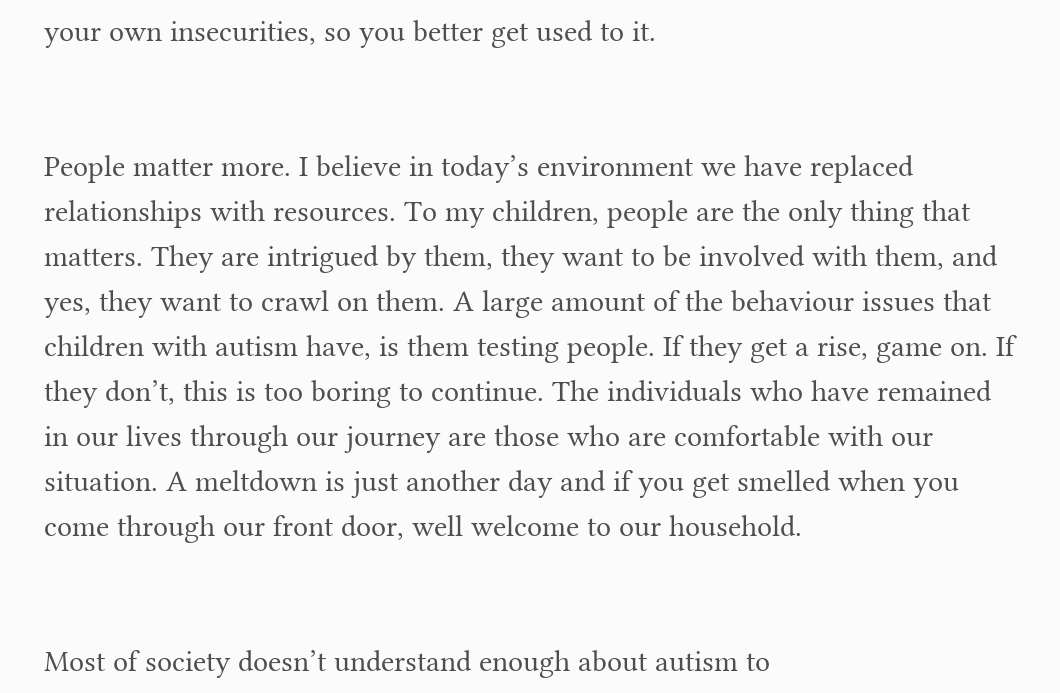your own insecurities, so you better get used to it.


People matter more. I believe in today’s environment we have replaced relationships with resources. To my children, people are the only thing that matters. They are intrigued by them, they want to be involved with them, and yes, they want to crawl on them. A large amount of the behaviour issues that children with autism have, is them testing people. If they get a rise, game on. If they don’t, this is too boring to continue. The individuals who have remained in our lives through our journey are those who are comfortable with our situation. A meltdown is just another day and if you get smelled when you come through our front door, well welcome to our household.


Most of society doesn’t understand enough about autism to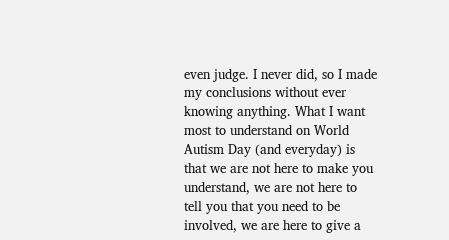even judge. I never did, so I made my conclusions without ever knowing anything. What I want most to understand on World Autism Day (and everyday) is that we are not here to make you understand, we are not here to tell you that you need to be involved, we are here to give a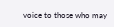voice to those who may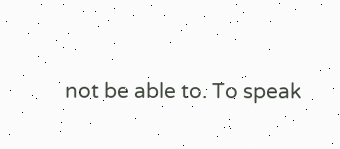not be able to. To speak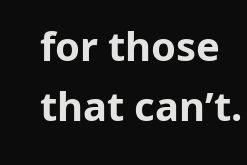for those that can’t.